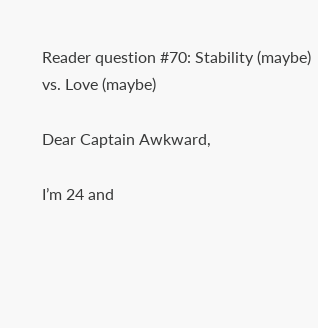Reader question #70: Stability (maybe) vs. Love (maybe)

Dear Captain Awkward,

I’m 24 and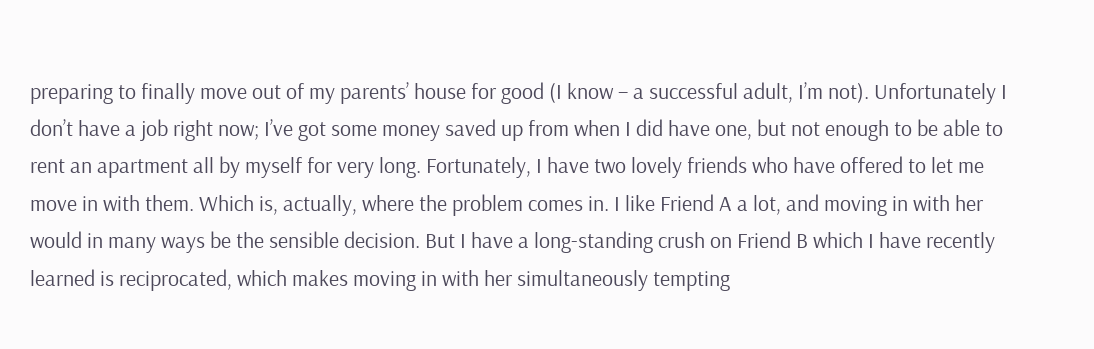preparing to finally move out of my parents’ house for good (I know – a successful adult, I’m not). Unfortunately I don’t have a job right now; I’ve got some money saved up from when I did have one, but not enough to be able to rent an apartment all by myself for very long. Fortunately, I have two lovely friends who have offered to let me move in with them. Which is, actually, where the problem comes in. I like Friend A a lot, and moving in with her would in many ways be the sensible decision. But I have a long-standing crush on Friend B which I have recently learned is reciprocated, which makes moving in with her simultaneously tempting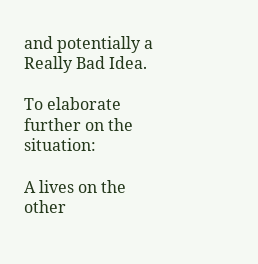and potentially a Really Bad Idea.

To elaborate further on the situation:

A lives on the other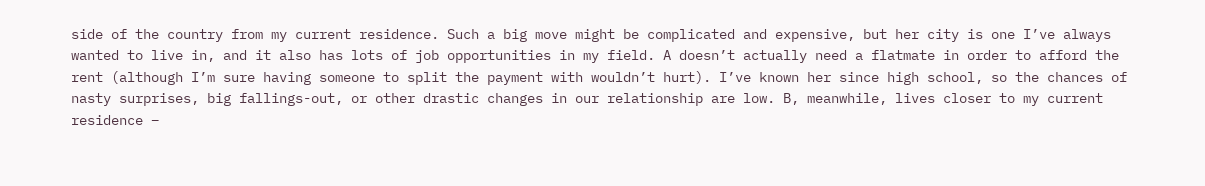side of the country from my current residence. Such a big move might be complicated and expensive, but her city is one I’ve always wanted to live in, and it also has lots of job opportunities in my field. A doesn’t actually need a flatmate in order to afford the rent (although I’m sure having someone to split the payment with wouldn’t hurt). I’ve known her since high school, so the chances of nasty surprises, big fallings-out, or other drastic changes in our relationship are low. B, meanwhile, lives closer to my current residence –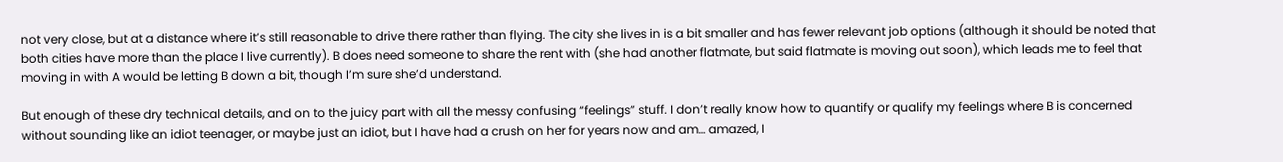not very close, but at a distance where it’s still reasonable to drive there rather than flying. The city she lives in is a bit smaller and has fewer relevant job options (although it should be noted that both cities have more than the place I live currently). B does need someone to share the rent with (she had another flatmate, but said flatmate is moving out soon), which leads me to feel that moving in with A would be letting B down a bit, though I’m sure she’d understand.

But enough of these dry technical details, and on to the juicy part with all the messy confusing “feelings” stuff. I don’t really know how to quantify or qualify my feelings where B is concerned without sounding like an idiot teenager, or maybe just an idiot, but I have had a crush on her for years now and am… amazed, I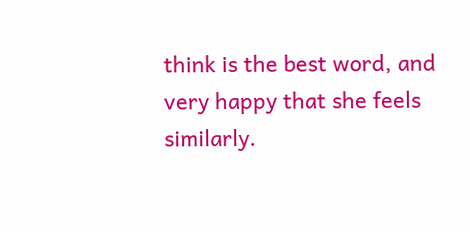think is the best word, and very happy that she feels similarly.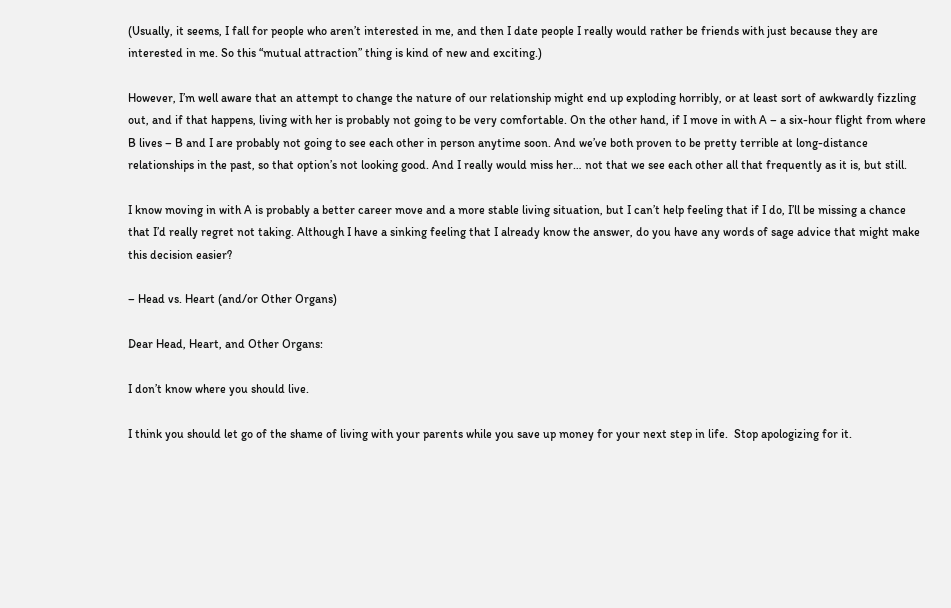(Usually, it seems, I fall for people who aren’t interested in me, and then I date people I really would rather be friends with just because they are interested in me. So this “mutual attraction” thing is kind of new and exciting.)

However, I’m well aware that an attempt to change the nature of our relationship might end up exploding horribly, or at least sort of awkwardly fizzling out, and if that happens, living with her is probably not going to be very comfortable. On the other hand, if I move in with A – a six-hour flight from where B lives – B and I are probably not going to see each other in person anytime soon. And we’ve both proven to be pretty terrible at long-distance relationships in the past, so that option’s not looking good. And I really would miss her… not that we see each other all that frequently as it is, but still.

I know moving in with A is probably a better career move and a more stable living situation, but I can’t help feeling that if I do, I’ll be missing a chance that I’d really regret not taking. Although I have a sinking feeling that I already know the answer, do you have any words of sage advice that might make this decision easier?

– Head vs. Heart (and/or Other Organs)

Dear Head, Heart, and Other Organs:

I don’t know where you should live.

I think you should let go of the shame of living with your parents while you save up money for your next step in life.  Stop apologizing for it.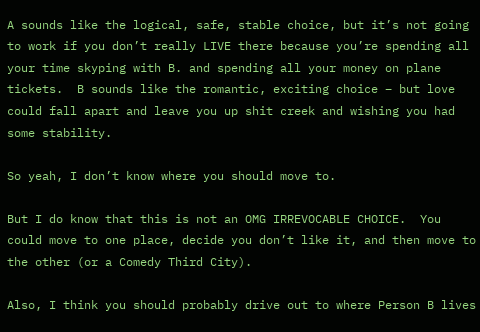A sounds like the logical, safe, stable choice, but it’s not going to work if you don’t really LIVE there because you’re spending all your time skyping with B. and spending all your money on plane tickets.  B sounds like the romantic, exciting choice – but love could fall apart and leave you up shit creek and wishing you had some stability.

So yeah, I don’t know where you should move to.

But I do know that this is not an OMG IRREVOCABLE CHOICE.  You could move to one place, decide you don’t like it, and then move to the other (or a Comedy Third City).

Also, I think you should probably drive out to where Person B lives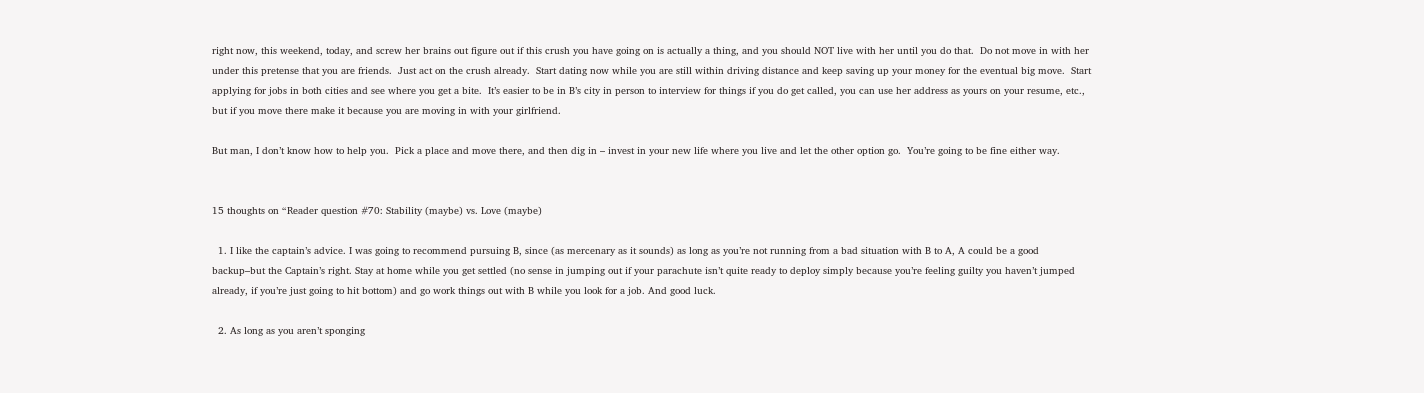right now, this weekend, today, and screw her brains out figure out if this crush you have going on is actually a thing, and you should NOT live with her until you do that.  Do not move in with her under this pretense that you are friends.  Just act on the crush already.  Start dating now while you are still within driving distance and keep saving up your money for the eventual big move.  Start applying for jobs in both cities and see where you get a bite.  It’s easier to be in B’s city in person to interview for things if you do get called, you can use her address as yours on your resume, etc., but if you move there make it because you are moving in with your girlfriend.

But man, I don’t know how to help you.  Pick a place and move there, and then dig in – invest in your new life where you live and let the other option go.  You’re going to be fine either way.


15 thoughts on “Reader question #70: Stability (maybe) vs. Love (maybe)

  1. I like the captain’s advice. I was going to recommend pursuing B, since (as mercenary as it sounds) as long as you’re not running from a bad situation with B to A, A could be a good backup–but the Captain’s right. Stay at home while you get settled (no sense in jumping out if your parachute isn’t quite ready to deploy simply because you’re feeling guilty you haven’t jumped already, if you’re just going to hit bottom) and go work things out with B while you look for a job. And good luck.

  2. As long as you aren’t sponging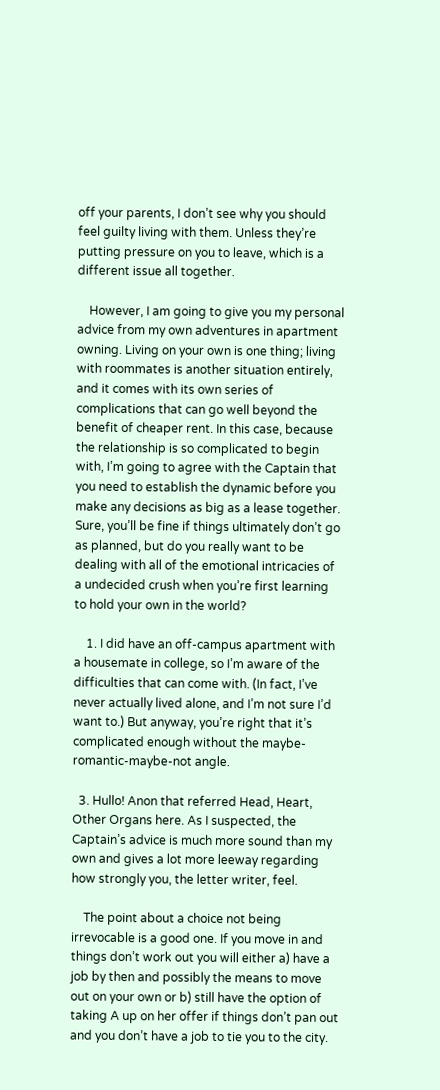off your parents, I don’t see why you should feel guilty living with them. Unless they’re putting pressure on you to leave, which is a different issue all together.

    However, I am going to give you my personal advice from my own adventures in apartment owning. Living on your own is one thing; living with roommates is another situation entirely, and it comes with its own series of complications that can go well beyond the benefit of cheaper rent. In this case, because the relationship is so complicated to begin with, I’m going to agree with the Captain that you need to establish the dynamic before you make any decisions as big as a lease together. Sure, you’ll be fine if things ultimately don’t go as planned, but do you really want to be dealing with all of the emotional intricacies of a undecided crush when you’re first learning to hold your own in the world?

    1. I did have an off-campus apartment with a housemate in college, so I’m aware of the difficulties that can come with. (In fact, I’ve never actually lived alone, and I’m not sure I’d want to.) But anyway, you’re right that it’s complicated enough without the maybe-romantic-maybe-not angle.

  3. Hullo! Anon that referred Head, Heart, Other Organs here. As I suspected, the Captain’s advice is much more sound than my own and gives a lot more leeway regarding how strongly you, the letter writer, feel.

    The point about a choice not being irrevocable is a good one. If you move in and things don’t work out you will either a) have a job by then and possibly the means to move out on your own or b) still have the option of taking A up on her offer if things don’t pan out and you don’t have a job to tie you to the city.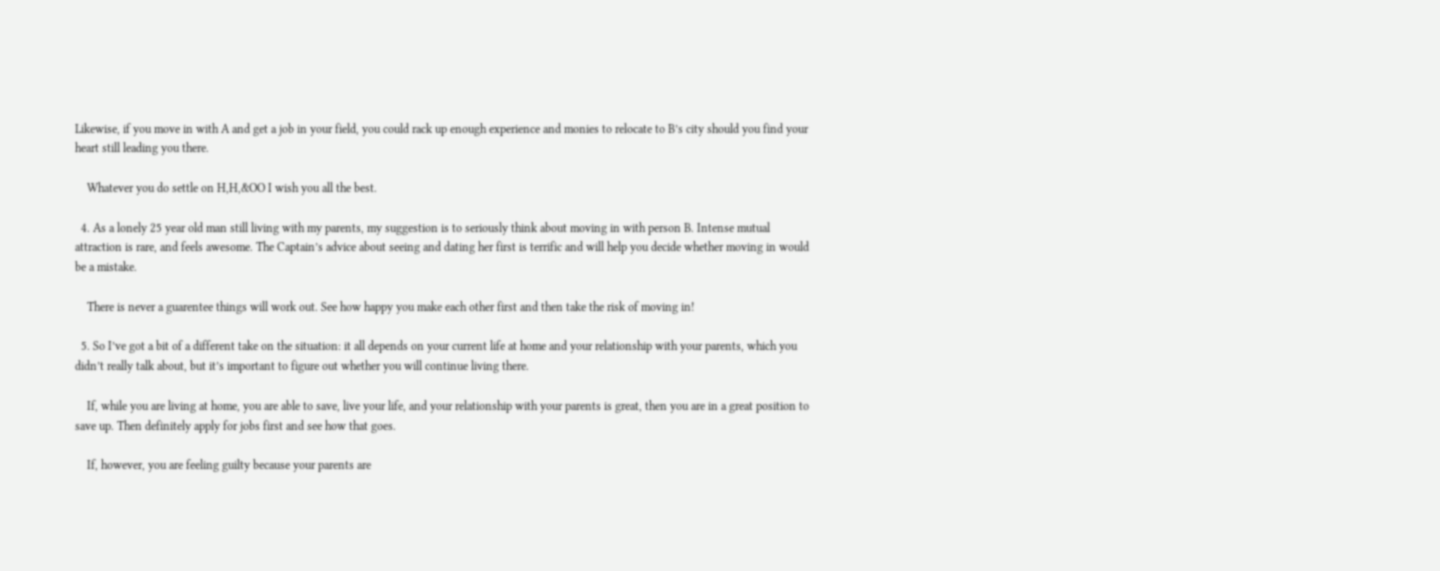Likewise, if you move in with A and get a job in your field, you could rack up enough experience and monies to relocate to B’s city should you find your heart still leading you there.

    Whatever you do settle on H,H,&OO I wish you all the best.

  4. As a lonely 25 year old man still living with my parents, my suggestion is to seriously think about moving in with person B. Intense mutual attraction is rare, and feels awesome. The Captain’s advice about seeing and dating her first is terrific and will help you decide whether moving in would be a mistake.

    There is never a guarentee things will work out. See how happy you make each other first and then take the risk of moving in!

  5. So I’ve got a bit of a different take on the situation: it all depends on your current life at home and your relationship with your parents, which you didn’t really talk about, but it’s important to figure out whether you will continue living there.

    If, while you are living at home, you are able to save, live your life, and your relationship with your parents is great, then you are in a great position to save up. Then definitely apply for jobs first and see how that goes.

    If, however, you are feeling guilty because your parents are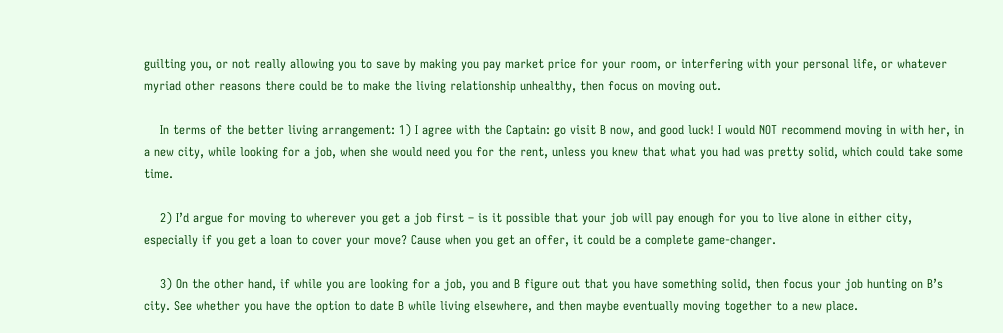guilting you, or not really allowing you to save by making you pay market price for your room, or interfering with your personal life, or whatever myriad other reasons there could be to make the living relationship unhealthy, then focus on moving out.

    In terms of the better living arrangement: 1) I agree with the Captain: go visit B now, and good luck! I would NOT recommend moving in with her, in a new city, while looking for a job, when she would need you for the rent, unless you knew that what you had was pretty solid, which could take some time.

    2) I’d argue for moving to wherever you get a job first – is it possible that your job will pay enough for you to live alone in either city, especially if you get a loan to cover your move? Cause when you get an offer, it could be a complete game-changer.

    3) On the other hand, if while you are looking for a job, you and B figure out that you have something solid, then focus your job hunting on B’s city. See whether you have the option to date B while living elsewhere, and then maybe eventually moving together to a new place.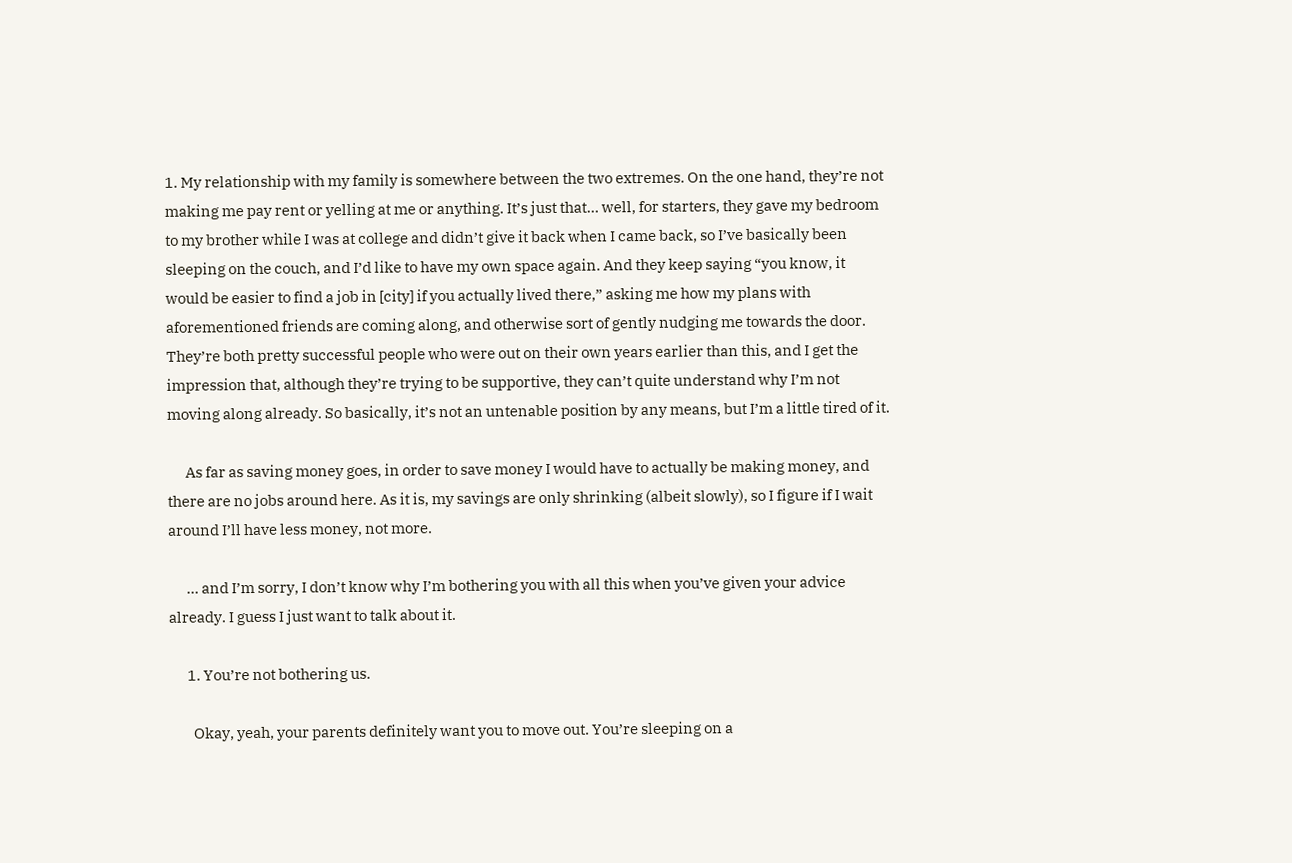1. My relationship with my family is somewhere between the two extremes. On the one hand, they’re not making me pay rent or yelling at me or anything. It’s just that… well, for starters, they gave my bedroom to my brother while I was at college and didn’t give it back when I came back, so I’ve basically been sleeping on the couch, and I’d like to have my own space again. And they keep saying “you know, it would be easier to find a job in [city] if you actually lived there,” asking me how my plans with aforementioned friends are coming along, and otherwise sort of gently nudging me towards the door. They’re both pretty successful people who were out on their own years earlier than this, and I get the impression that, although they’re trying to be supportive, they can’t quite understand why I’m not moving along already. So basically, it’s not an untenable position by any means, but I’m a little tired of it.

      As far as saving money goes, in order to save money I would have to actually be making money, and there are no jobs around here. As it is, my savings are only shrinking (albeit slowly), so I figure if I wait around I’ll have less money, not more.

      … and I’m sorry, I don’t know why I’m bothering you with all this when you’ve given your advice already. I guess I just want to talk about it.

      1. You’re not bothering us.

        Okay, yeah, your parents definitely want you to move out. You’re sleeping on a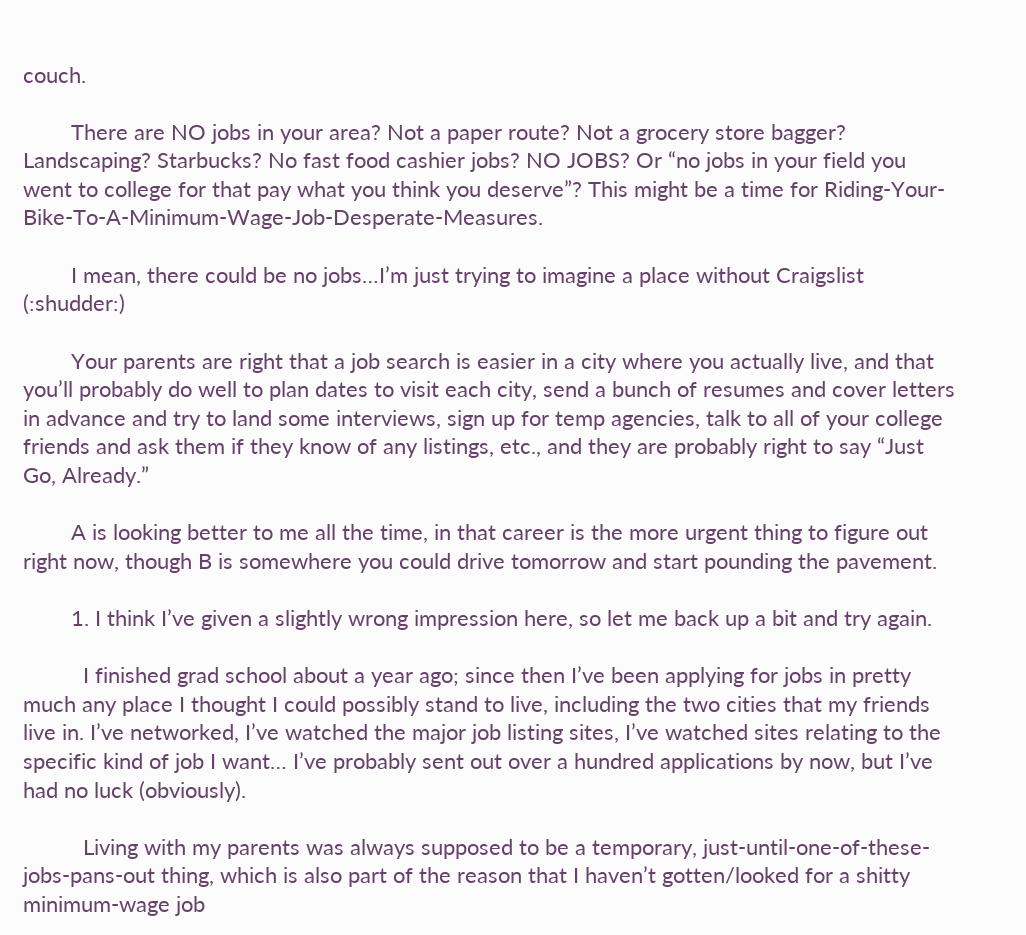couch.

        There are NO jobs in your area? Not a paper route? Not a grocery store bagger? Landscaping? Starbucks? No fast food cashier jobs? NO JOBS? Or “no jobs in your field you went to college for that pay what you think you deserve”? This might be a time for Riding-Your-Bike-To-A-Minimum-Wage-Job-Desperate-Measures.

        I mean, there could be no jobs…I’m just trying to imagine a place without Craigslist (:shudder:)

        Your parents are right that a job search is easier in a city where you actually live, and that you’ll probably do well to plan dates to visit each city, send a bunch of resumes and cover letters in advance and try to land some interviews, sign up for temp agencies, talk to all of your college friends and ask them if they know of any listings, etc., and they are probably right to say “Just Go, Already.”

        A is looking better to me all the time, in that career is the more urgent thing to figure out right now, though B is somewhere you could drive tomorrow and start pounding the pavement.

        1. I think I’ve given a slightly wrong impression here, so let me back up a bit and try again.

          I finished grad school about a year ago; since then I’ve been applying for jobs in pretty much any place I thought I could possibly stand to live, including the two cities that my friends live in. I’ve networked, I’ve watched the major job listing sites, I’ve watched sites relating to the specific kind of job I want… I’ve probably sent out over a hundred applications by now, but I’ve had no luck (obviously).

          Living with my parents was always supposed to be a temporary, just-until-one-of-these-jobs-pans-out thing, which is also part of the reason that I haven’t gotten/looked for a shitty minimum-wage job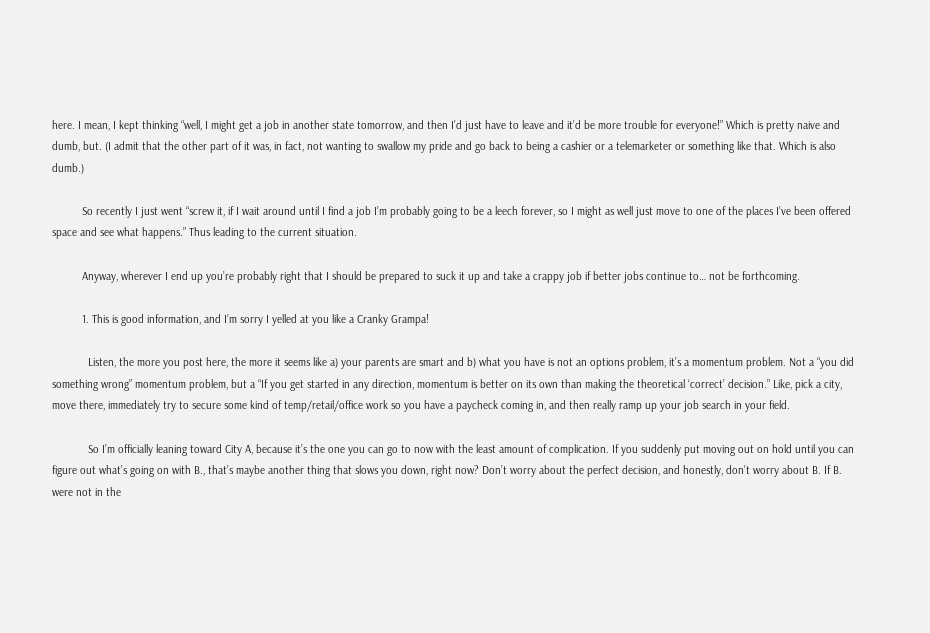here. I mean, I kept thinking “well, I might get a job in another state tomorrow, and then I’d just have to leave and it’d be more trouble for everyone!” Which is pretty naive and dumb, but. (I admit that the other part of it was, in fact, not wanting to swallow my pride and go back to being a cashier or a telemarketer or something like that. Which is also dumb.)

          So recently I just went “screw it, if I wait around until I find a job I’m probably going to be a leech forever, so I might as well just move to one of the places I’ve been offered space and see what happens.” Thus leading to the current situation.

          Anyway, wherever I end up you’re probably right that I should be prepared to suck it up and take a crappy job if better jobs continue to… not be forthcoming.

          1. This is good information, and I’m sorry I yelled at you like a Cranky Grampa!

            Listen, the more you post here, the more it seems like a) your parents are smart and b) what you have is not an options problem, it’s a momentum problem. Not a “you did something wrong” momentum problem, but a “If you get started in any direction, momentum is better on its own than making the theoretical ‘correct’ decision.” Like, pick a city, move there, immediately try to secure some kind of temp/retail/office work so you have a paycheck coming in, and then really ramp up your job search in your field.

            So I’m officially leaning toward City A, because it’s the one you can go to now with the least amount of complication. If you suddenly put moving out on hold until you can figure out what’s going on with B., that’s maybe another thing that slows you down, right now? Don’t worry about the perfect decision, and honestly, don’t worry about B. If B. were not in the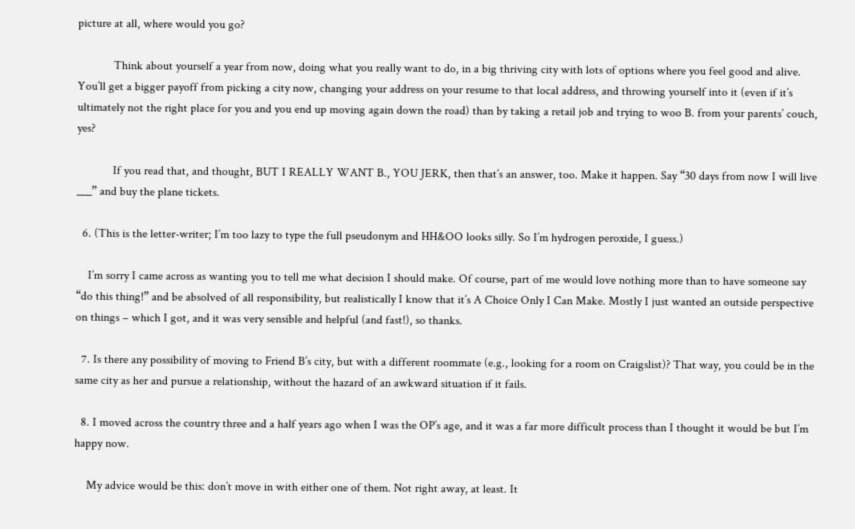picture at all, where would you go?

            Think about yourself a year from now, doing what you really want to do, in a big thriving city with lots of options where you feel good and alive. You’ll get a bigger payoff from picking a city now, changing your address on your resume to that local address, and throwing yourself into it (even if it’s ultimately not the right place for you and you end up moving again down the road) than by taking a retail job and trying to woo B. from your parents’ couch, yes?

            If you read that, and thought, BUT I REALLY WANT B., YOU JERK, then that’s an answer, too. Make it happen. Say “30 days from now I will live ___” and buy the plane tickets.

  6. (This is the letter-writer; I’m too lazy to type the full pseudonym and HH&OO looks silly. So I’m hydrogen peroxide, I guess.)

    I’m sorry I came across as wanting you to tell me what decision I should make. Of course, part of me would love nothing more than to have someone say “do this thing!” and be absolved of all responsibility, but realistically I know that it’s A Choice Only I Can Make. Mostly I just wanted an outside perspective on things – which I got, and it was very sensible and helpful (and fast!), so thanks.

  7. Is there any possibility of moving to Friend B’s city, but with a different roommate (e.g., looking for a room on Craigslist)? That way, you could be in the same city as her and pursue a relationship, without the hazard of an awkward situation if it fails.

  8. I moved across the country three and a half years ago when I was the OP’s age, and it was a far more difficult process than I thought it would be but I’m happy now.

    My advice would be this: don’t move in with either one of them. Not right away, at least. It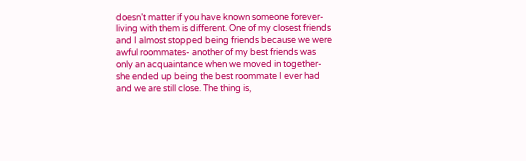doesn’t matter if you have known someone forever- living with them is different. One of my closest friends and I almost stopped being friends because we were awful roommates- another of my best friends was only an acquaintance when we moved in together- she ended up being the best roommate I ever had and we are still close. The thing is,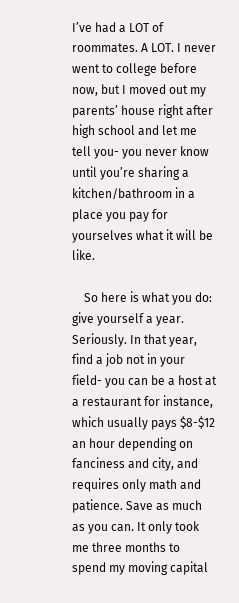I’ve had a LOT of roommates. A LOT. I never went to college before now, but I moved out my parents’ house right after high school and let me tell you- you never know until you’re sharing a kitchen/bathroom in a place you pay for yourselves what it will be like.

    So here is what you do: give yourself a year. Seriously. In that year, find a job not in your field- you can be a host at a restaurant for instance, which usually pays $8-$12 an hour depending on fanciness and city, and requires only math and patience. Save as much as you can. It only took me three months to spend my moving capital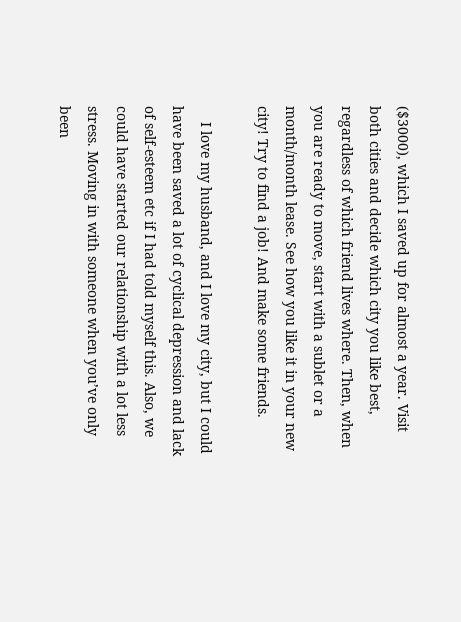($3000), which I saved up for almost a year. Visit both cities and decide which city you like best, regardless of which friend lives where. Then, when you are ready to move, start with a sublet or a month/month lease. See how you like it in your new city! Try to find a job! And make some friends.

    I love my husband, and I love my city, but I could have been saved a lot of cyclical depression and lack of self-esteem etc if I had told myself this. Also, we could have started our relationship with a lot less stress. Moving in with someone when you’ve only been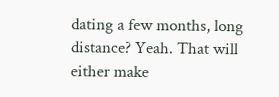dating a few months, long distance? Yeah. That will either make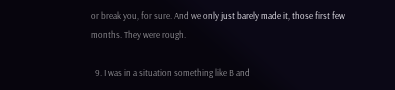or break you, for sure. And we only just barely made it, those first few months. They were rough.

  9. I was in a situation something like B and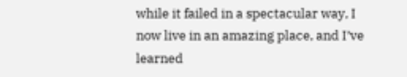while it failed in a spectacular way, I now live in an amazing place, and I’ve learned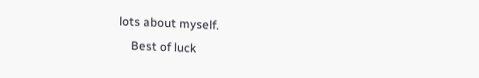lots about myself.
    Best of luck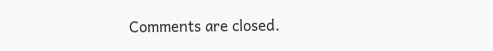Comments are closed.